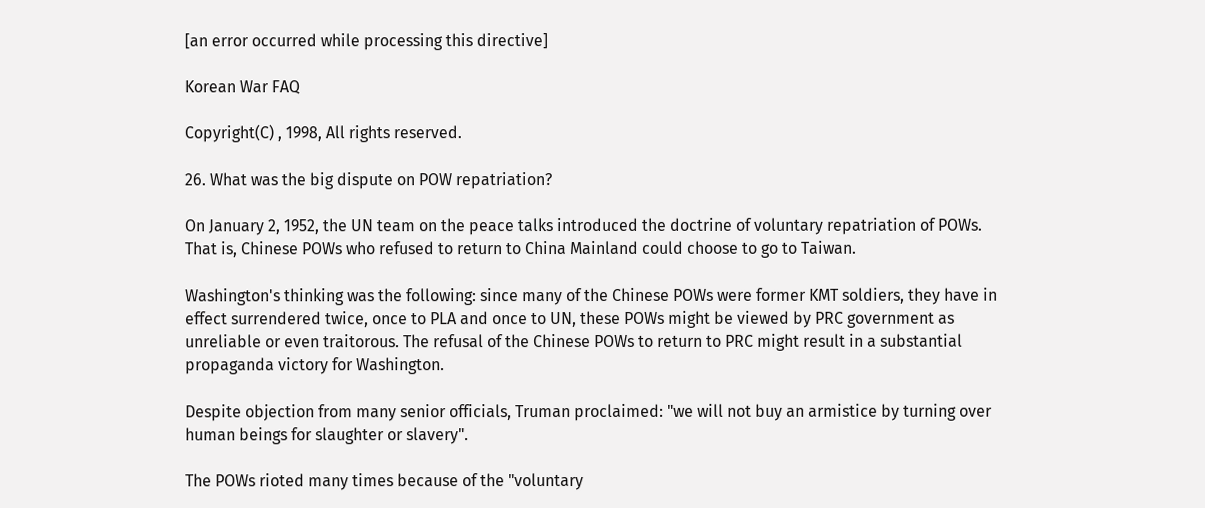[an error occurred while processing this directive]

Korean War FAQ

Copyright(C) , 1998, All rights reserved.

26. What was the big dispute on POW repatriation?

On January 2, 1952, the UN team on the peace talks introduced the doctrine of voluntary repatriation of POWs. That is, Chinese POWs who refused to return to China Mainland could choose to go to Taiwan.

Washington's thinking was the following: since many of the Chinese POWs were former KMT soldiers, they have in effect surrendered twice, once to PLA and once to UN, these POWs might be viewed by PRC government as unreliable or even traitorous. The refusal of the Chinese POWs to return to PRC might result in a substantial propaganda victory for Washington.

Despite objection from many senior officials, Truman proclaimed: "we will not buy an armistice by turning over human beings for slaughter or slavery".

The POWs rioted many times because of the "voluntary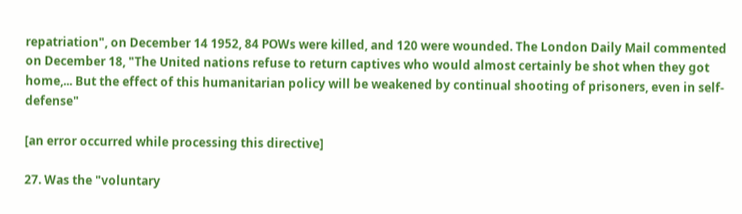repatriation", on December 14 1952, 84 POWs were killed, and 120 were wounded. The London Daily Mail commented on December 18, "The United nations refuse to return captives who would almost certainly be shot when they got home,... But the effect of this humanitarian policy will be weakened by continual shooting of prisoners, even in self-defense"

[an error occurred while processing this directive]

27. Was the "voluntary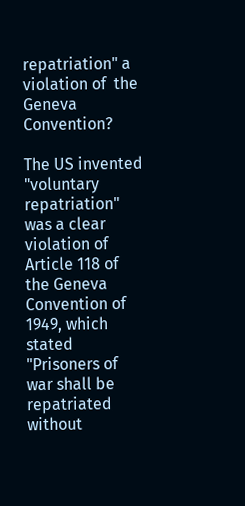repatriation" a violation of  the Geneva Convention?

The US invented "voluntary repatriation" was a clear violation of Article 118 of the Geneva Convention of 1949, which stated "Prisoners of war shall be repatriated without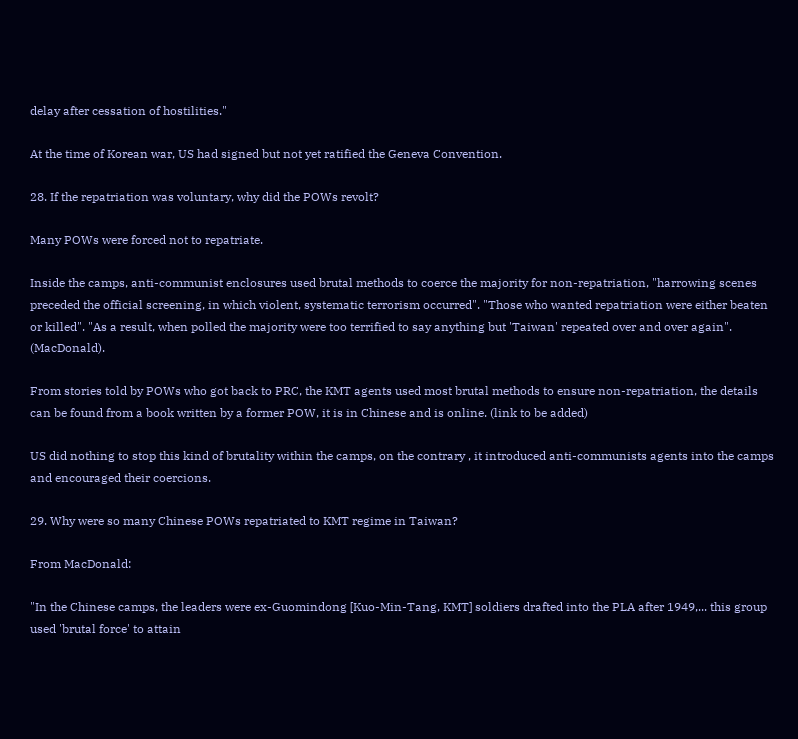delay after cessation of hostilities."

At the time of Korean war, US had signed but not yet ratified the Geneva Convention.

28. If the repatriation was voluntary, why did the POWs revolt?

Many POWs were forced not to repatriate.

Inside the camps, anti-communist enclosures used brutal methods to coerce the majority for non-repatriation, "harrowing scenes preceded the official screening, in which violent, systematic terrorism occurred". "Those who wanted repatriation were either beaten or killed". "As a result, when polled the majority were too terrified to say anything but 'Taiwan' repeated over and over again". (MacDonald).

From stories told by POWs who got back to PRC, the KMT agents used most brutal methods to ensure non-repatriation, the details can be found from a book written by a former POW, it is in Chinese and is online. (link to be added)

US did nothing to stop this kind of brutality within the camps, on the contrary , it introduced anti-communists agents into the camps and encouraged their coercions.

29. Why were so many Chinese POWs repatriated to KMT regime in Taiwan?

From MacDonald:

"In the Chinese camps, the leaders were ex-Guomindong [Kuo-Min-Tang, KMT] soldiers drafted into the PLA after 1949,... this group used 'brutal force' to attain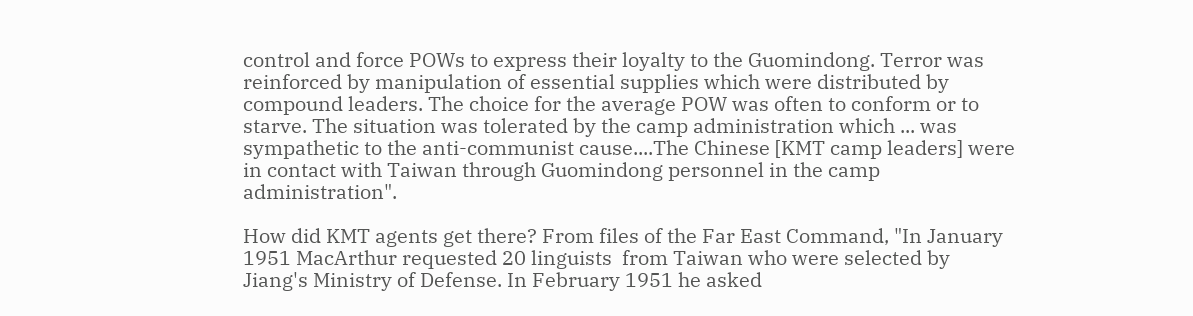control and force POWs to express their loyalty to the Guomindong. Terror was reinforced by manipulation of essential supplies which were distributed by compound leaders. The choice for the average POW was often to conform or to starve. The situation was tolerated by the camp administration which ... was sympathetic to the anti-communist cause....The Chinese [KMT camp leaders] were in contact with Taiwan through Guomindong personnel in the camp administration".

How did KMT agents get there? From files of the Far East Command, "In January 1951 MacArthur requested 20 linguists  from Taiwan who were selected by Jiang's Ministry of Defense. In February 1951 he asked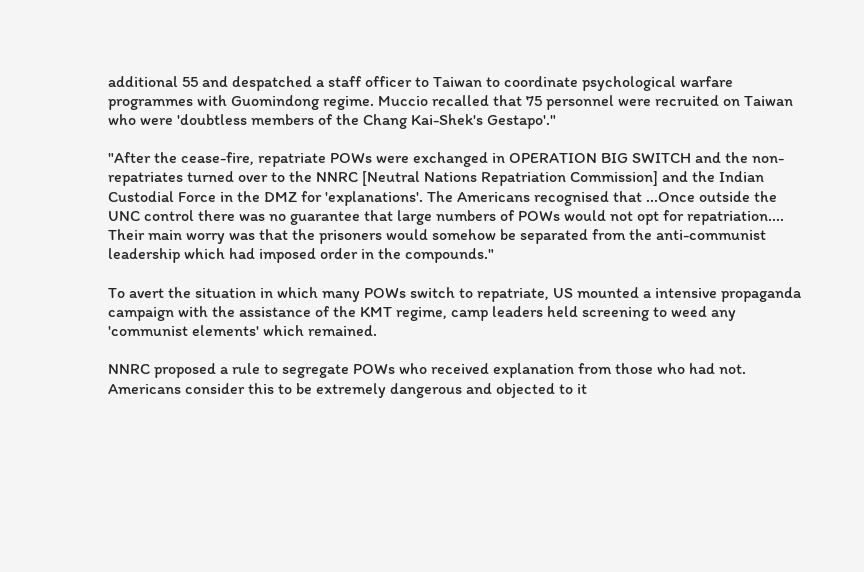additional 55 and despatched a staff officer to Taiwan to coordinate psychological warfare programmes with Guomindong regime. Muccio recalled that 75 personnel were recruited on Taiwan who were 'doubtless members of the Chang Kai-Shek's Gestapo'."

"After the cease-fire, repatriate POWs were exchanged in OPERATION BIG SWITCH and the non-repatriates turned over to the NNRC [Neutral Nations Repatriation Commission] and the Indian Custodial Force in the DMZ for 'explanations'. The Americans recognised that ...Once outside the UNC control there was no guarantee that large numbers of POWs would not opt for repatriation.... Their main worry was that the prisoners would somehow be separated from the anti-communist leadership which had imposed order in the compounds."

To avert the situation in which many POWs switch to repatriate, US mounted a intensive propaganda campaign with the assistance of the KMT regime, camp leaders held screening to weed any 'communist elements' which remained.

NNRC proposed a rule to segregate POWs who received explanation from those who had not. Americans consider this to be extremely dangerous and objected to it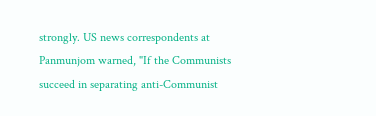strongly. US news correspondents at Panmunjom warned, "If the Communists succeed in separating anti-Communist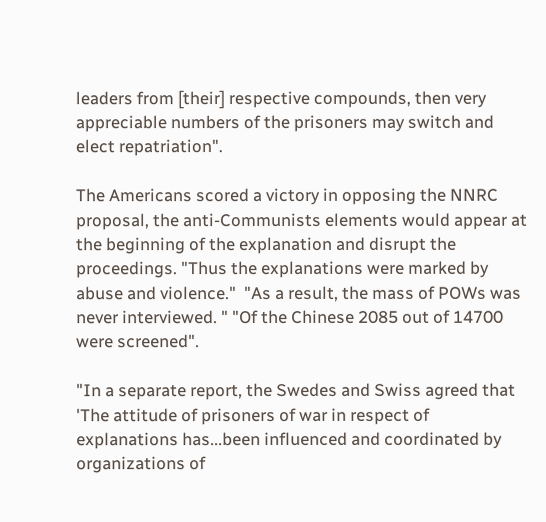leaders from [their] respective compounds, then very appreciable numbers of the prisoners may switch and elect repatriation".

The Americans scored a victory in opposing the NNRC proposal, the anti-Communists elements would appear at the beginning of the explanation and disrupt the proceedings. "Thus the explanations were marked by abuse and violence."  "As a result, the mass of POWs was never interviewed. " "Of the Chinese 2085 out of 14700 were screened".

"In a separate report, the Swedes and Swiss agreed that 'The attitude of prisoners of war in respect of explanations has...been influenced and coordinated by organizations of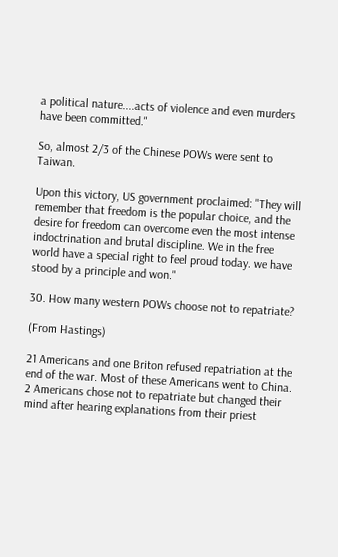a political nature....acts of violence and even murders have been committed."

So, almost 2/3 of the Chinese POWs were sent to Taiwan.

Upon this victory, US government proclaimed: "They will remember that freedom is the popular choice, and the desire for freedom can overcome even the most intense indoctrination and brutal discipline. We in the free world have a special right to feel proud today. we have stood by a principle and won."

30. How many western POWs choose not to repatriate?

(From Hastings)

21 Americans and one Briton refused repatriation at the end of the war. Most of these Americans went to China.  2 Americans chose not to repatriate but changed their mind after hearing explanations from their priest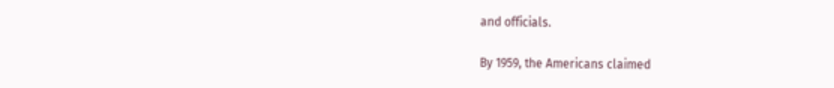and officials.

By 1959, the Americans claimed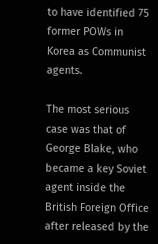to have identified 75 former POWs in Korea as Communist agents.

The most serious case was that of George Blake, who became a key Soviet agent inside the British Foreign Office after released by the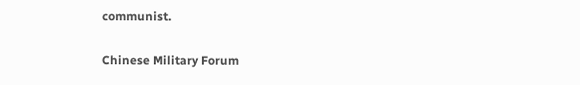communist.

Chinese Military Forum